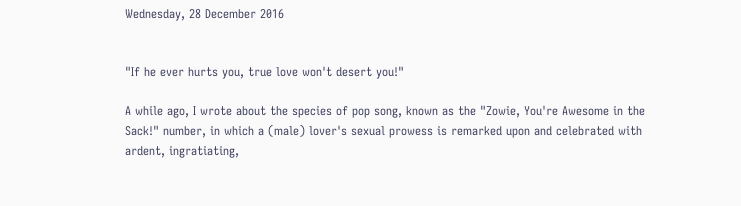Wednesday, 28 December 2016


"If he ever hurts you, true love won't desert you!"

A while ago, I wrote about the species of pop song, known as the "Zowie, You're Awesome in the Sack!" number, in which a (male) lover's sexual prowess is remarked upon and celebrated with ardent, ingratiating,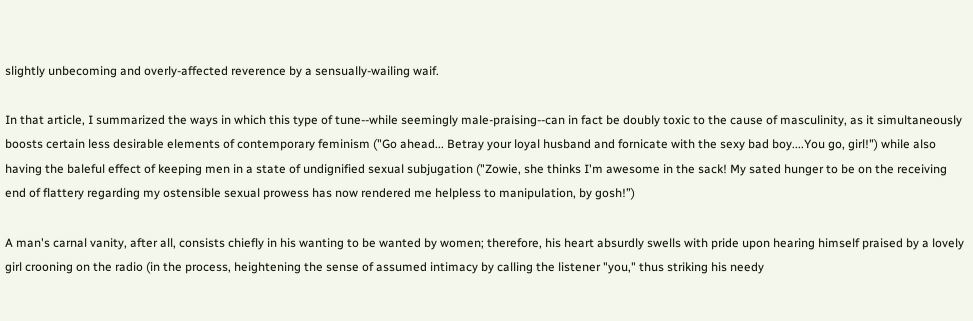slightly unbecoming and overly-affected reverence by a sensually-wailing waif.

In that article, I summarized the ways in which this type of tune--while seemingly male-praising--can in fact be doubly toxic to the cause of masculinity, as it simultaneously boosts certain less desirable elements of contemporary feminism ("Go ahead... Betray your loyal husband and fornicate with the sexy bad boy....You go, girl!") while also having the baleful effect of keeping men in a state of undignified sexual subjugation ("Zowie, she thinks I'm awesome in the sack! My sated hunger to be on the receiving end of flattery regarding my ostensible sexual prowess has now rendered me helpless to manipulation, by gosh!”)

A man's carnal vanity, after all, consists chiefly in his wanting to be wanted by women; therefore, his heart absurdly swells with pride upon hearing himself praised by a lovely girl crooning on the radio (in the process, heightening the sense of assumed intimacy by calling the listener "you," thus striking his needy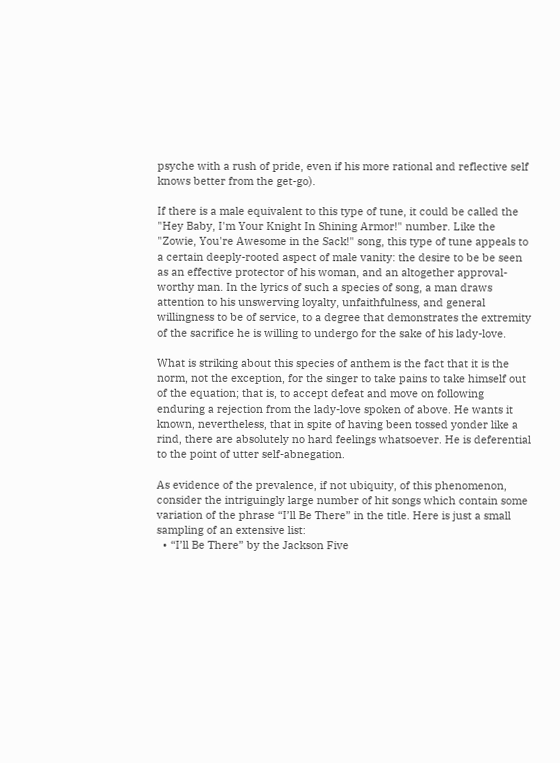psyche with a rush of pride, even if his more rational and reflective self knows better from the get-go).

If there is a male equivalent to this type of tune, it could be called the "Hey Baby, I'm Your Knight In Shining Armor!" number. Like the "Zowie, You're Awesome in the Sack!" song, this type of tune appeals to a certain deeply-rooted aspect of male vanity: the desire to be be seen as an effective protector of his woman, and an altogether approval-worthy man. In the lyrics of such a species of song, a man draws attention to his unswerving loyalty, unfaithfulness, and general willingness to be of service, to a degree that demonstrates the extremity of the sacrifice he is willing to undergo for the sake of his lady-love.

What is striking about this species of anthem is the fact that it is the norm, not the exception, for the singer to take pains to take himself out of the equation; that is, to accept defeat and move on following enduring a rejection from the lady-love spoken of above. He wants it known, nevertheless, that in spite of having been tossed yonder like a rind, there are absolutely no hard feelings whatsoever. He is deferential to the point of utter self-abnegation.

As evidence of the prevalence, if not ubiquity, of this phenomenon, consider the intriguingly large number of hit songs which contain some variation of the phrase “I’ll Be There” in the title. Here is just a small sampling of an extensive list:
  • “I’ll Be There” by the Jackson Five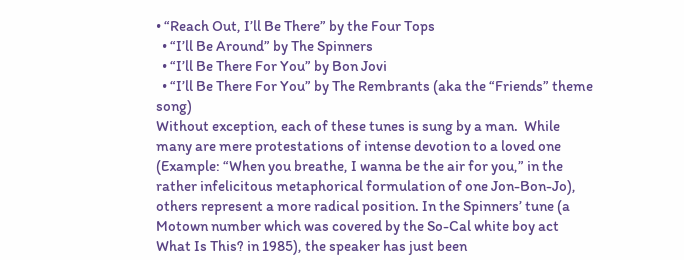• “Reach Out, I’ll Be There” by the Four Tops
  • “I’ll Be Around” by The Spinners
  • “I’ll Be There For You” by Bon Jovi
  • “I’ll Be There For You” by The Rembrants (aka the “Friends” theme song)
Without exception, each of these tunes is sung by a man.  While many are mere protestations of intense devotion to a loved one (Example: “When you breathe, I wanna be the air for you,” in the rather infelicitous metaphorical formulation of one Jon-Bon-Jo), others represent a more radical position. In the Spinners’ tune (a Motown number which was covered by the So-Cal white boy act What Is This? in 1985), the speaker has just been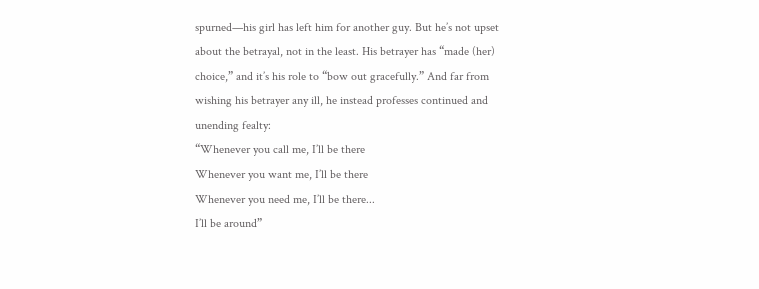spurned—his girl has left him for another guy. But he’s not upset about the betrayal, not in the least. His betrayer has “made (her) choice,” and it’s his role to “bow out gracefully.” And far from wishing his betrayer any ill, he instead professes continued and unending fealty:
“Whenever you call me, I’ll be there
Whenever you want me, I’ll be there
Whenever you need me, I’ll be there...
I’ll be around”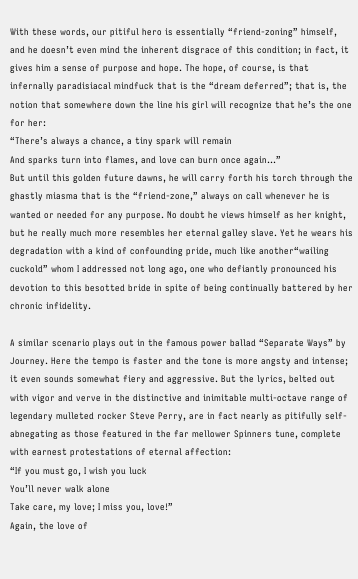With these words, our pitiful hero is essentially “friend-zoning” himself, and he doesn’t even mind the inherent disgrace of this condition; in fact, it gives him a sense of purpose and hope. The hope, of course, is that infernally paradisiacal mindfuck that is the “dream deferred”; that is, the notion that somewhere down the line his girl will recognize that he’s the one for her:
“There’s always a chance, a tiny spark will remain
And sparks turn into flames, and love can burn once again…”
But until this golden future dawns, he will carry forth his torch through the ghastly miasma that is the “friend-zone,” always on call whenever he is wanted or needed for any purpose. No doubt he views himself as her knight, but he really much more resembles her eternal galley slave. Yet he wears his degradation with a kind of confounding pride, much like another“wailing cuckold” whom I addressed not long ago, one who defiantly pronounced his devotion to this besotted bride in spite of being continually battered by her chronic infidelity.

A similar scenario plays out in the famous power ballad “Separate Ways” by Journey. Here the tempo is faster and the tone is more angsty and intense; it even sounds somewhat fiery and aggressive. But the lyrics, belted out with vigor and verve in the distinctive and inimitable multi-octave range of legendary mulleted rocker Steve Perry, are in fact nearly as pitifully self-abnegating as those featured in the far mellower Spinners tune, complete with earnest protestations of eternal affection:
“If you must go, I wish you luck
You’ll never walk alone
Take care, my love; I miss you, love!”
Again, the love of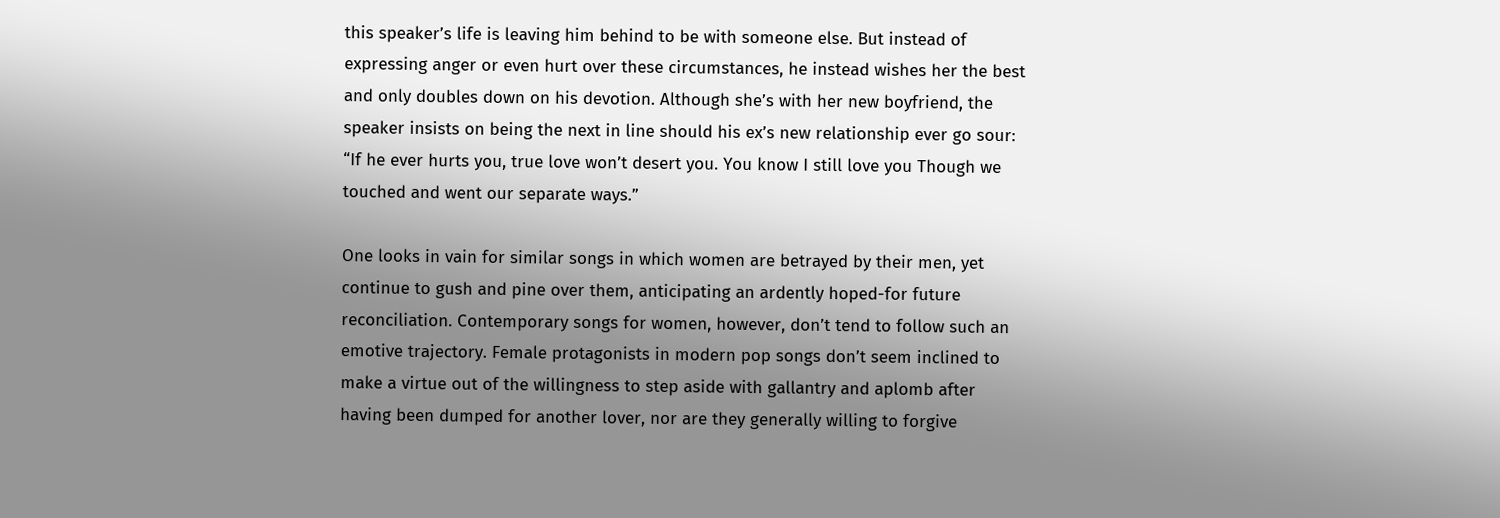this speaker’s life is leaving him behind to be with someone else. But instead of expressing anger or even hurt over these circumstances, he instead wishes her the best and only doubles down on his devotion. Although she’s with her new boyfriend, the speaker insists on being the next in line should his ex’s new relationship ever go sour:
“If he ever hurts you, true love won’t desert you. You know I still love you Though we touched and went our separate ways.”

One looks in vain for similar songs in which women are betrayed by their men, yet continue to gush and pine over them, anticipating an ardently hoped-for future reconciliation. Contemporary songs for women, however, don’t tend to follow such an emotive trajectory. Female protagonists in modern pop songs don’t seem inclined to make a virtue out of the willingness to step aside with gallantry and aplomb after having been dumped for another lover, nor are they generally willing to forgive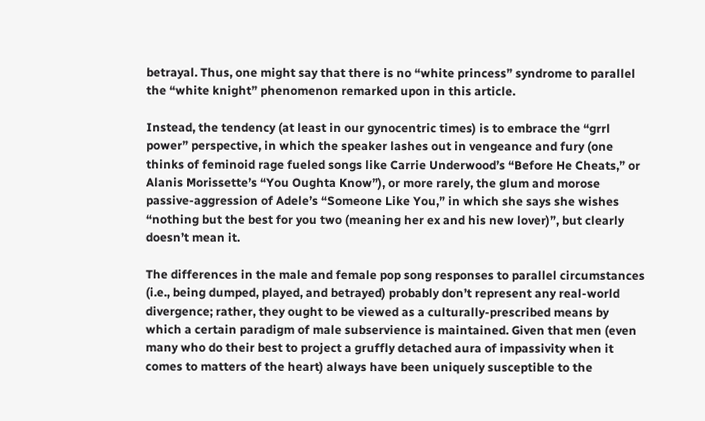betrayal. Thus, one might say that there is no “white princess” syndrome to parallel the “white knight” phenomenon remarked upon in this article.

Instead, the tendency (at least in our gynocentric times) is to embrace the “grrl power” perspective, in which the speaker lashes out in vengeance and fury (one thinks of feminoid rage fueled songs like Carrie Underwood’s “Before He Cheats,” or Alanis Morissette’s “You Oughta Know”), or more rarely, the glum and morose passive-aggression of Adele’s “Someone Like You,” in which she says she wishes “nothing but the best for you two (meaning her ex and his new lover)”, but clearly doesn’t mean it.

The differences in the male and female pop song responses to parallel circumstances (i.e., being dumped, played, and betrayed) probably don’t represent any real-world divergence; rather, they ought to be viewed as a culturally-prescribed means by which a certain paradigm of male subservience is maintained. Given that men (even many who do their best to project a gruffly detached aura of impassivity when it comes to matters of the heart) always have been uniquely susceptible to the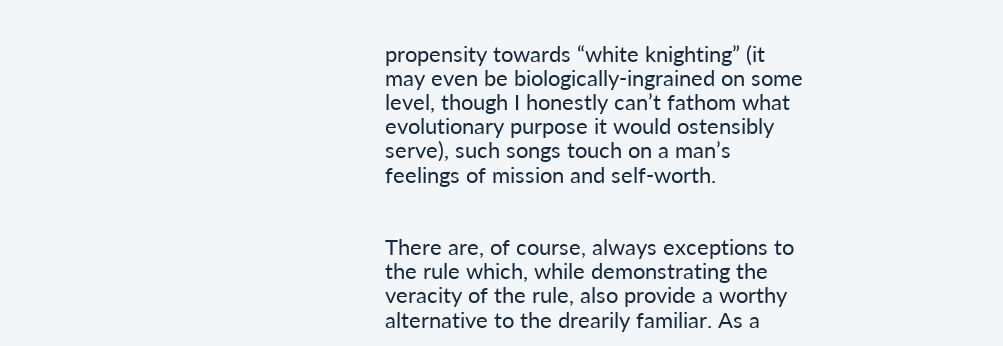propensity towards “white knighting” (it may even be biologically-ingrained on some level, though I honestly can’t fathom what evolutionary purpose it would ostensibly serve), such songs touch on a man’s feelings of mission and self-worth.


There are, of course, always exceptions to the rule which, while demonstrating the veracity of the rule, also provide a worthy alternative to the drearily familiar. As a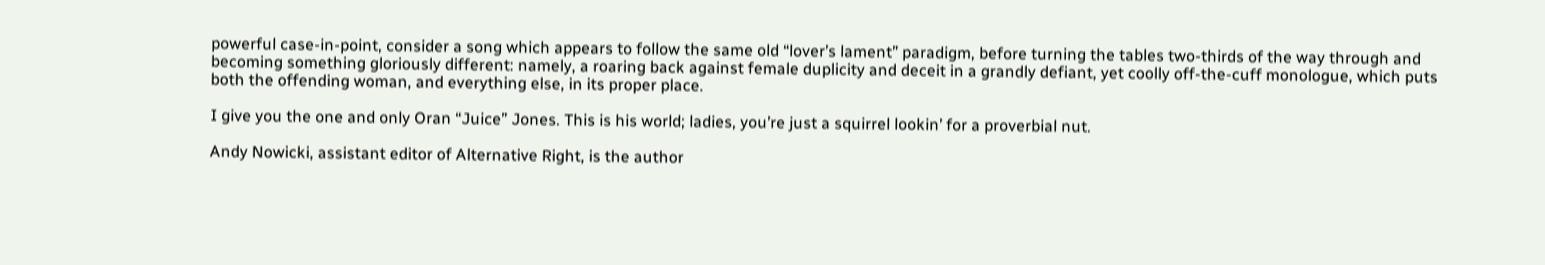powerful case-in-point, consider a song which appears to follow the same old “lover’s lament” paradigm, before turning the tables two-thirds of the way through and becoming something gloriously different: namely, a roaring back against female duplicity and deceit in a grandly defiant, yet coolly off-the-cuff monologue, which puts both the offending woman, and everything else, in its proper place.

I give you the one and only Oran “Juice” Jones. This is his world; ladies, you’re just a squirrel lookin’ for a proverbial nut.

Andy Nowicki, assistant editor of Alternative Right, is the author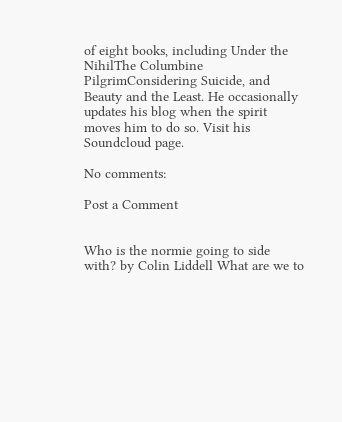of eight books, including Under the NihilThe Columbine PilgrimConsidering Suicide, and Beauty and the Least. He occasionally updates his blog when the spirit moves him to do so. Visit his Soundcloud page.

No comments:

Post a Comment


Who is the normie going to side with? by Colin Liddell What are we to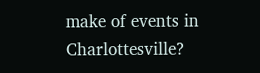make of events in Charlottesville?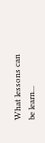What lessons can be learn...